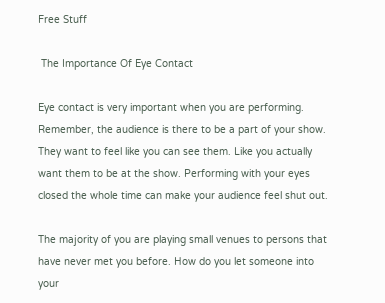Free Stuff

 The Importance Of Eye Contact

Eye contact is very important when you are performing. Remember, the audience is there to be a part of your show. They want to feel like you can see them. Like you actually want them to be at the show. Performing with your eyes closed the whole time can make your audience feel shut out.

The majority of you are playing small venues to persons that have never met you before. How do you let someone into your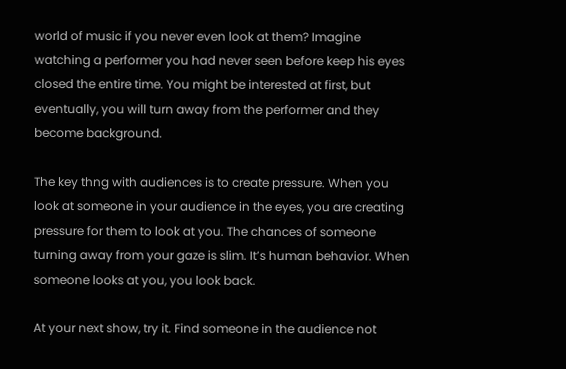world of music if you never even look at them? Imagine watching a performer you had never seen before keep his eyes closed the entire time. You might be interested at first, but eventually, you will turn away from the performer and they become background.

The key thng with audiences is to create pressure. When you look at someone in your audience in the eyes, you are creating pressure for them to look at you. The chances of someone turning away from your gaze is slim. It’s human behavior. When someone looks at you, you look back.

At your next show, try it. Find someone in the audience not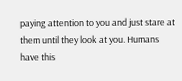paying attention to you and just stare at them until they look at you. Humans have this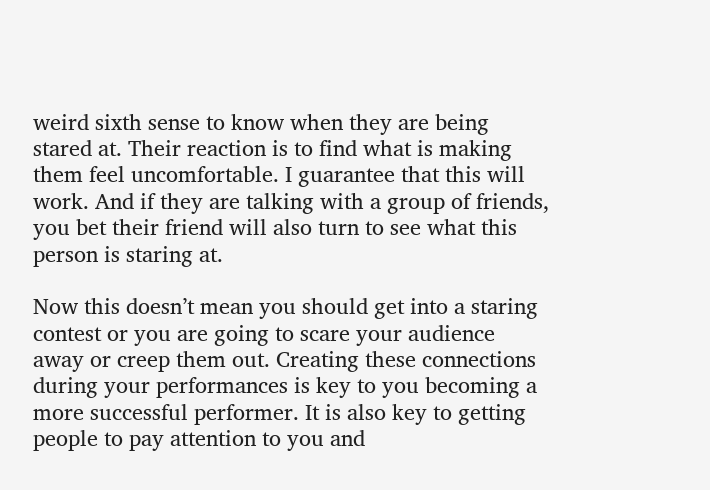weird sixth sense to know when they are being stared at. Their reaction is to find what is making them feel uncomfortable. I guarantee that this will work. And if they are talking with a group of friends, you bet their friend will also turn to see what this person is staring at.

Now this doesn’t mean you should get into a staring contest or you are going to scare your audience away or creep them out. Creating these connections during your performances is key to you becoming a more successful performer. It is also key to getting people to pay attention to you and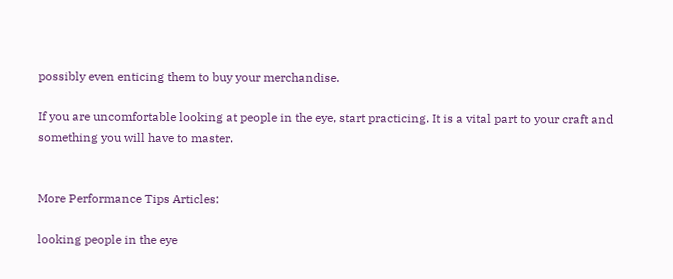possibly even enticing them to buy your merchandise.

If you are uncomfortable looking at people in the eye, start practicing. It is a vital part to your craft and something you will have to master.


More Performance Tips Articles:

looking people in the eye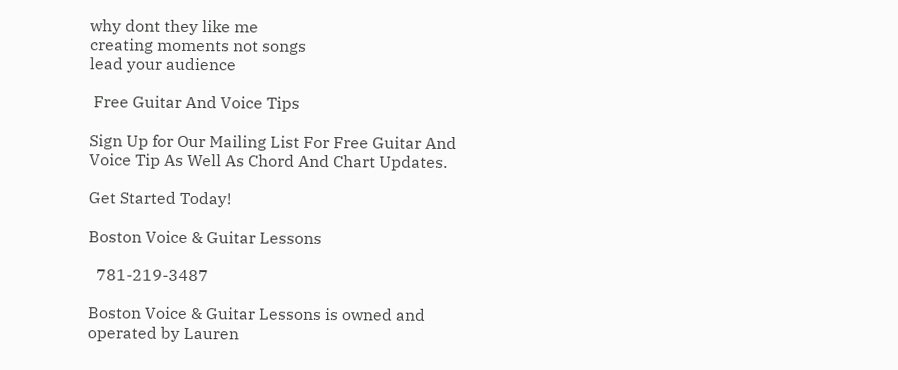why dont they like me
creating moments not songs
lead your audience

 Free Guitar And Voice Tips

Sign Up for Our Mailing List For Free Guitar And Voice Tip As Well As Chord And Chart Updates.

Get Started Today!

Boston Voice & Guitar Lessons

  781-219-3487

Boston Voice & Guitar Lessons is owned and operated by Lauren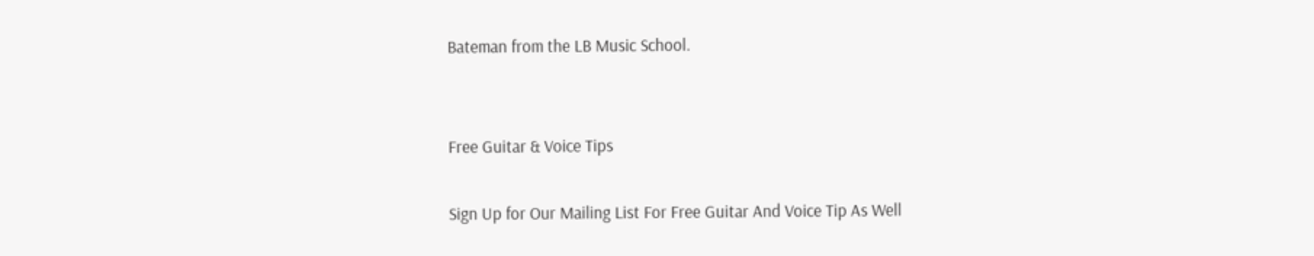Bateman from the LB Music School.


Free Guitar & Voice Tips

Sign Up for Our Mailing List For Free Guitar And Voice Tip As Well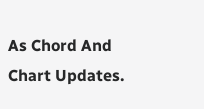As Chord And Chart Updates.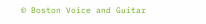© Boston Voice and Guitar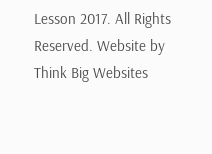Lesson 2017. All Rights Reserved. Website by Think Big Websites